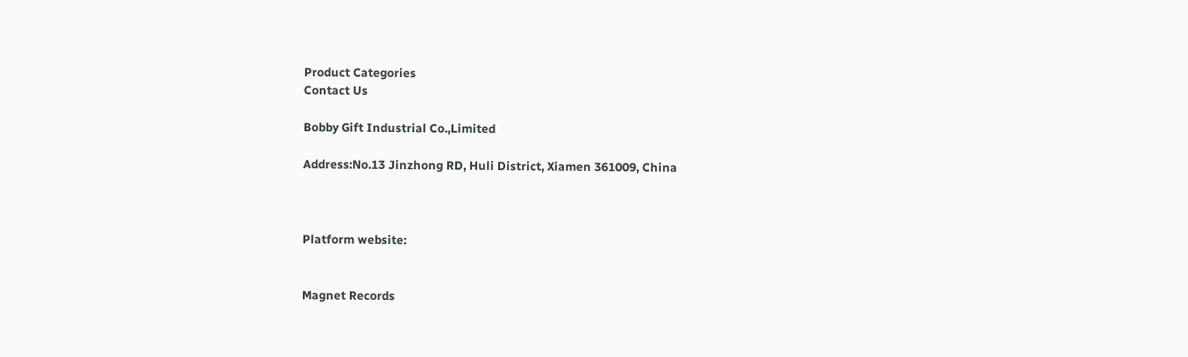Product Categories
Contact Us

Bobby Gift Industrial Co.,Limited

Address:No.13 Jinzhong RD, Huli District, Xiamen 361009, China



Platform website:


Magnet Records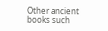Other ancient books such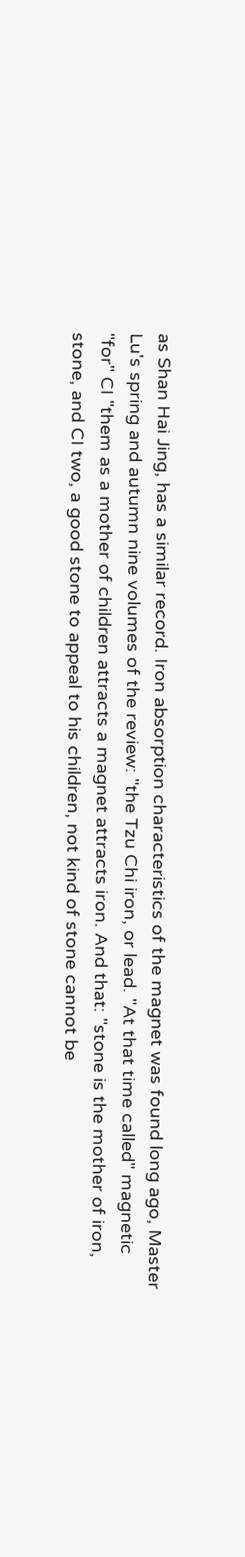as Shan Hai Jing, has a similar record. Iron absorption characteristics of the magnet was found long ago, Master Lu's spring and autumn nine volumes of the review: "the Tzu Chi iron, or lead. "At that time called" magnetic "for" CI "them as a mother of children attracts a magnet attracts iron. And that: "stone is the mother of iron, stone, and CI two, a good stone to appeal to his children, not kind of stone cannot be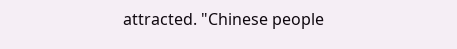attracted. "Chinese people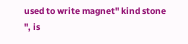used to write magnet" kind stone ", is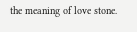the meaning of love stone.